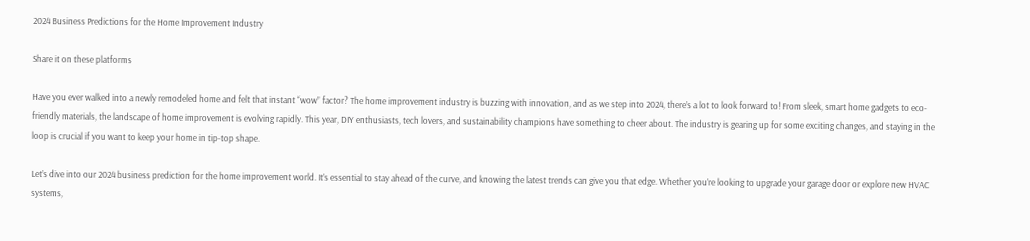2024 Business Predictions for the Home Improvement Industry

Share it on these platforms

Have you ever walked into a newly remodeled home and felt that instant “wow” factor? The home improvement industry is buzzing with innovation, and as we step into 2024, there’s a lot to look forward to! From sleek, smart home gadgets to eco-friendly materials, the landscape of home improvement is evolving rapidly. This year, DIY enthusiasts, tech lovers, and sustainability champions have something to cheer about. The industry is gearing up for some exciting changes, and staying in the loop is crucial if you want to keep your home in tip-top shape.

Let’s dive into our 2024 business prediction for the home improvement world. It’s essential to stay ahead of the curve, and knowing the latest trends can give you that edge. Whether you’re looking to upgrade your garage door or explore new HVAC systems,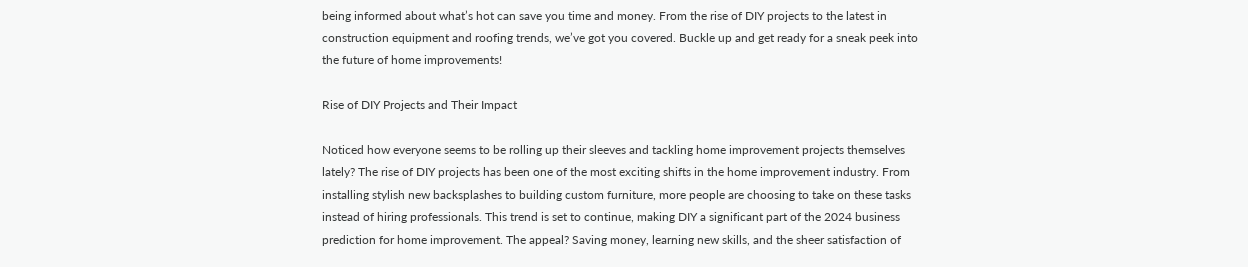being informed about what’s hot can save you time and money. From the rise of DIY projects to the latest in construction equipment and roofing trends, we’ve got you covered. Buckle up and get ready for a sneak peek into the future of home improvements!

Rise of DIY Projects and Their Impact

Noticed how everyone seems to be rolling up their sleeves and tackling home improvement projects themselves lately? The rise of DIY projects has been one of the most exciting shifts in the home improvement industry. From installing stylish new backsplashes to building custom furniture, more people are choosing to take on these tasks instead of hiring professionals. This trend is set to continue, making DIY a significant part of the 2024 business prediction for home improvement. The appeal? Saving money, learning new skills, and the sheer satisfaction of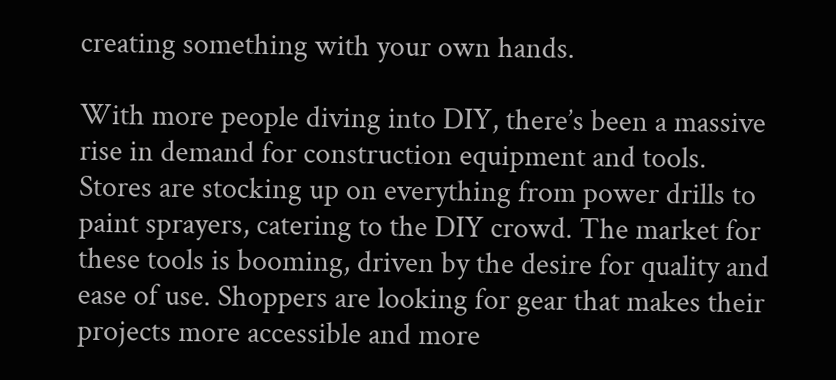creating something with your own hands.

With more people diving into DIY, there’s been a massive rise in demand for construction equipment and tools. Stores are stocking up on everything from power drills to paint sprayers, catering to the DIY crowd. The market for these tools is booming, driven by the desire for quality and ease of use. Shoppers are looking for gear that makes their projects more accessible and more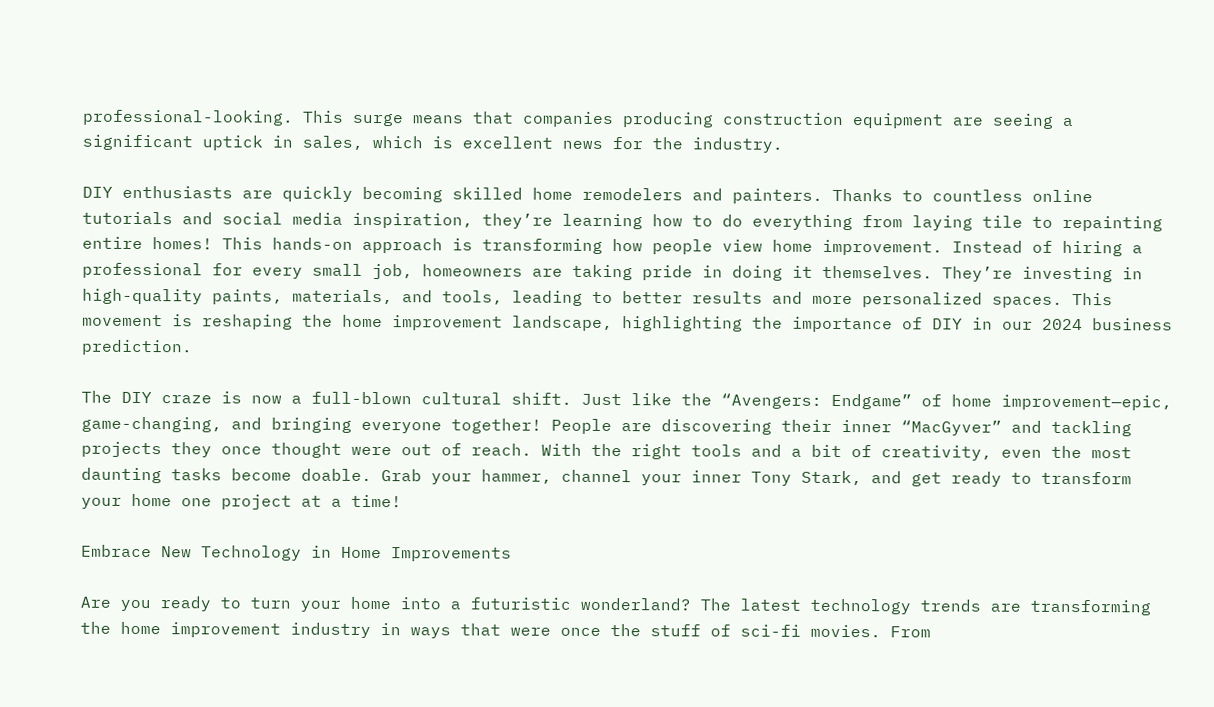professional-looking. This surge means that companies producing construction equipment are seeing a significant uptick in sales, which is excellent news for the industry.

DIY enthusiasts are quickly becoming skilled home remodelers and painters. Thanks to countless online tutorials and social media inspiration, they’re learning how to do everything from laying tile to repainting entire homes! This hands-on approach is transforming how people view home improvement. Instead of hiring a professional for every small job, homeowners are taking pride in doing it themselves. They’re investing in high-quality paints, materials, and tools, leading to better results and more personalized spaces. This movement is reshaping the home improvement landscape, highlighting the importance of DIY in our 2024 business prediction.

The DIY craze is now a full-blown cultural shift. Just like the “Avengers: Endgame” of home improvement—epic, game-changing, and bringing everyone together! People are discovering their inner “MacGyver” and tackling projects they once thought were out of reach. With the right tools and a bit of creativity, even the most daunting tasks become doable. Grab your hammer, channel your inner Tony Stark, and get ready to transform your home one project at a time!

Embrace New Technology in Home Improvements

Are you ready to turn your home into a futuristic wonderland? The latest technology trends are transforming the home improvement industry in ways that were once the stuff of sci-fi movies. From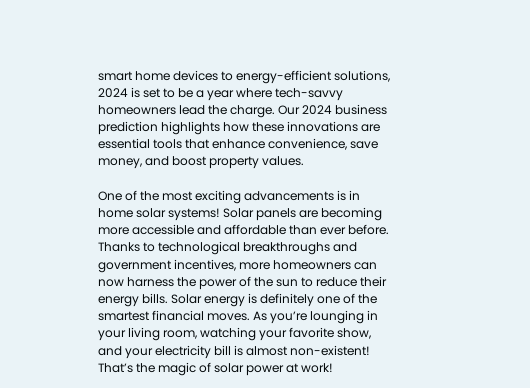smart home devices to energy-efficient solutions, 2024 is set to be a year where tech-savvy homeowners lead the charge. Our 2024 business prediction highlights how these innovations are essential tools that enhance convenience, save money, and boost property values.

One of the most exciting advancements is in home solar systems! Solar panels are becoming more accessible and affordable than ever before. Thanks to technological breakthroughs and government incentives, more homeowners can now harness the power of the sun to reduce their energy bills. Solar energy is definitely one of the smartest financial moves. As you’re lounging in your living room, watching your favorite show, and your electricity bill is almost non-existent! That’s the magic of solar power at work!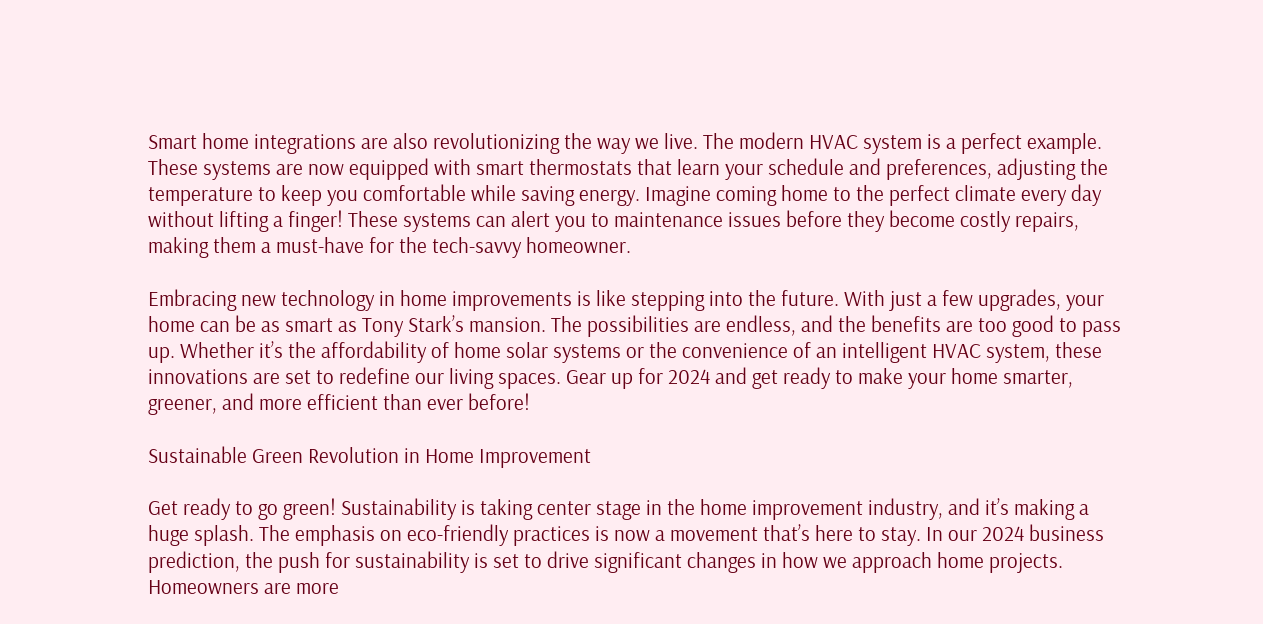Smart home integrations are also revolutionizing the way we live. The modern HVAC system is a perfect example. These systems are now equipped with smart thermostats that learn your schedule and preferences, adjusting the temperature to keep you comfortable while saving energy. Imagine coming home to the perfect climate every day without lifting a finger! These systems can alert you to maintenance issues before they become costly repairs, making them a must-have for the tech-savvy homeowner.

Embracing new technology in home improvements is like stepping into the future. With just a few upgrades, your home can be as smart as Tony Stark’s mansion. The possibilities are endless, and the benefits are too good to pass up. Whether it’s the affordability of home solar systems or the convenience of an intelligent HVAC system, these innovations are set to redefine our living spaces. Gear up for 2024 and get ready to make your home smarter, greener, and more efficient than ever before!

Sustainable Green Revolution in Home Improvement

Get ready to go green! Sustainability is taking center stage in the home improvement industry, and it’s making a huge splash. The emphasis on eco-friendly practices is now a movement that’s here to stay. In our 2024 business prediction, the push for sustainability is set to drive significant changes in how we approach home projects. Homeowners are more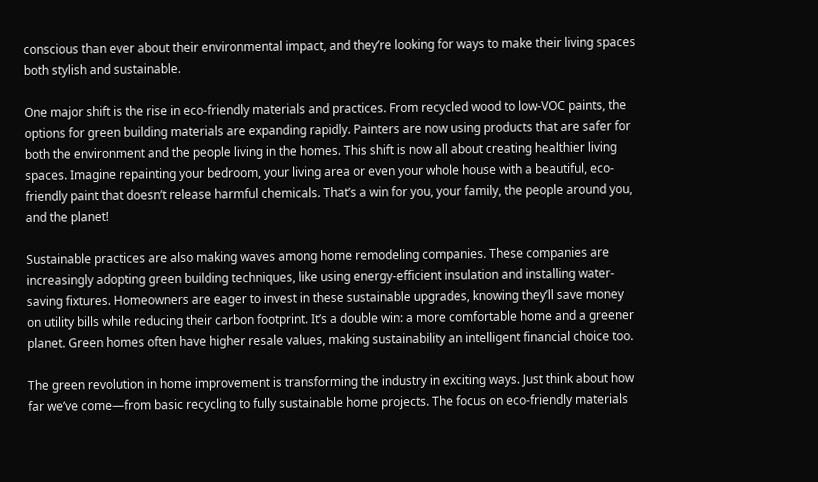conscious than ever about their environmental impact, and they’re looking for ways to make their living spaces both stylish and sustainable.

One major shift is the rise in eco-friendly materials and practices. From recycled wood to low-VOC paints, the options for green building materials are expanding rapidly. Painters are now using products that are safer for both the environment and the people living in the homes. This shift is now all about creating healthier living spaces. Imagine repainting your bedroom, your living area or even your whole house with a beautiful, eco-friendly paint that doesn’t release harmful chemicals. That’s a win for you, your family, the people around you, and the planet!

Sustainable practices are also making waves among home remodeling companies. These companies are increasingly adopting green building techniques, like using energy-efficient insulation and installing water-saving fixtures. Homeowners are eager to invest in these sustainable upgrades, knowing they’ll save money on utility bills while reducing their carbon footprint. It’s a double win: a more comfortable home and a greener planet. Green homes often have higher resale values, making sustainability an intelligent financial choice too.

The green revolution in home improvement is transforming the industry in exciting ways. Just think about how far we’ve come—from basic recycling to fully sustainable home projects. The focus on eco-friendly materials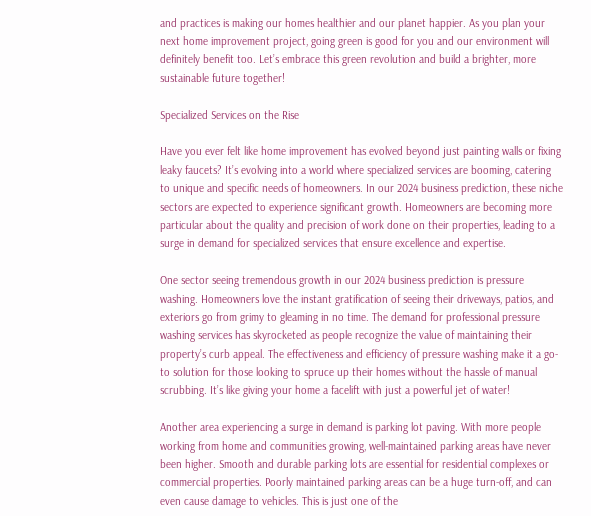and practices is making our homes healthier and our planet happier. As you plan your next home improvement project, going green is good for you and our environment will definitely benefit too. Let’s embrace this green revolution and build a brighter, more sustainable future together!

Specialized Services on the Rise

Have you ever felt like home improvement has evolved beyond just painting walls or fixing leaky faucets? It’s evolving into a world where specialized services are booming, catering to unique and specific needs of homeowners. In our 2024 business prediction, these niche sectors are expected to experience significant growth. Homeowners are becoming more particular about the quality and precision of work done on their properties, leading to a surge in demand for specialized services that ensure excellence and expertise.

One sector seeing tremendous growth in our 2024 business prediction is pressure washing. Homeowners love the instant gratification of seeing their driveways, patios, and exteriors go from grimy to gleaming in no time. The demand for professional pressure washing services has skyrocketed as people recognize the value of maintaining their property’s curb appeal. The effectiveness and efficiency of pressure washing make it a go-to solution for those looking to spruce up their homes without the hassle of manual scrubbing. It’s like giving your home a facelift with just a powerful jet of water!

Another area experiencing a surge in demand is parking lot paving. With more people working from home and communities growing, well-maintained parking areas have never been higher. Smooth and durable parking lots are essential for residential complexes or commercial properties. Poorly maintained parking areas can be a huge turn-off, and can even cause damage to vehicles. This is just one of the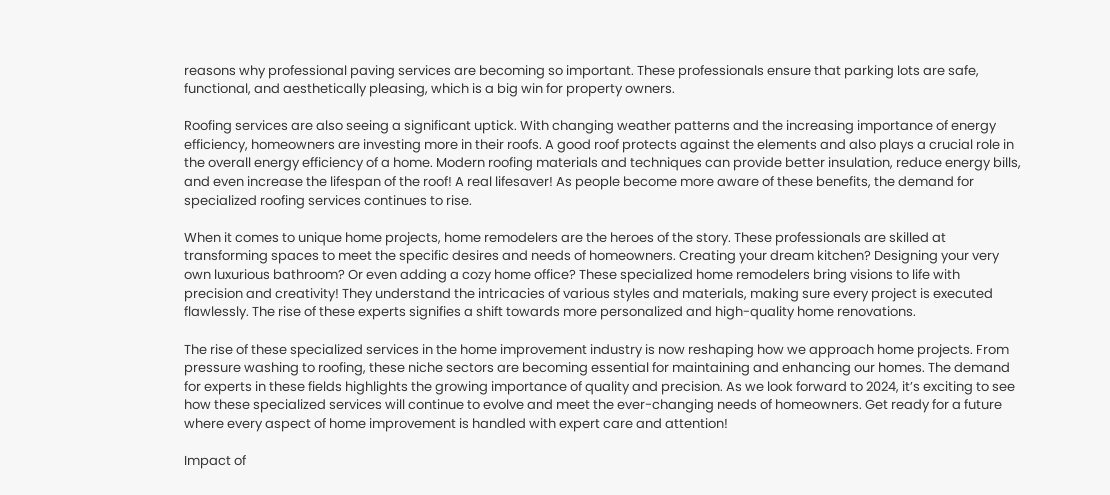reasons why professional paving services are becoming so important. These professionals ensure that parking lots are safe, functional, and aesthetically pleasing, which is a big win for property owners.

Roofing services are also seeing a significant uptick. With changing weather patterns and the increasing importance of energy efficiency, homeowners are investing more in their roofs. A good roof protects against the elements and also plays a crucial role in the overall energy efficiency of a home. Modern roofing materials and techniques can provide better insulation, reduce energy bills, and even increase the lifespan of the roof! A real lifesaver! As people become more aware of these benefits, the demand for specialized roofing services continues to rise.

When it comes to unique home projects, home remodelers are the heroes of the story. These professionals are skilled at transforming spaces to meet the specific desires and needs of homeowners. Creating your dream kitchen? Designing your very own luxurious bathroom? Or even adding a cozy home office? These specialized home remodelers bring visions to life with precision and creativity! They understand the intricacies of various styles and materials, making sure every project is executed flawlessly. The rise of these experts signifies a shift towards more personalized and high-quality home renovations.

The rise of these specialized services in the home improvement industry is now reshaping how we approach home projects. From pressure washing to roofing, these niche sectors are becoming essential for maintaining and enhancing our homes. The demand for experts in these fields highlights the growing importance of quality and precision. As we look forward to 2024, it’s exciting to see how these specialized services will continue to evolve and meet the ever-changing needs of homeowners. Get ready for a future where every aspect of home improvement is handled with expert care and attention!

Impact of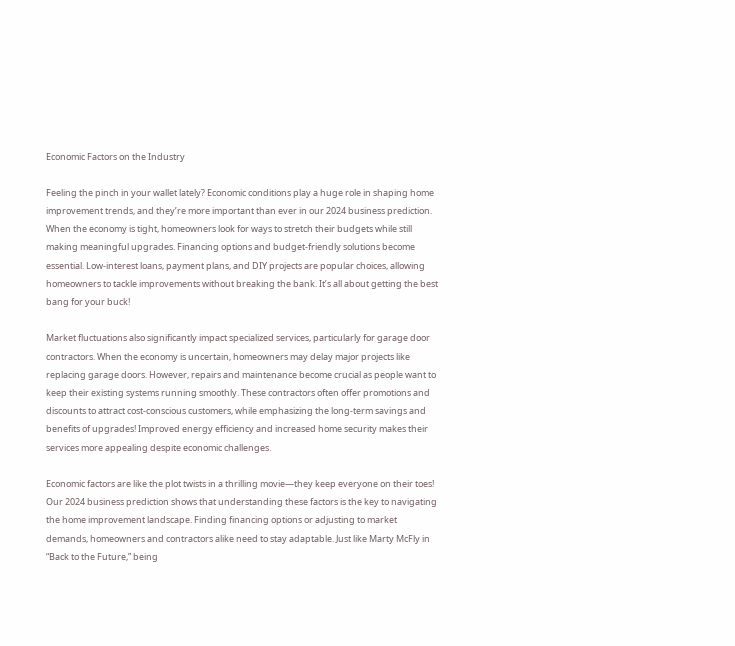Economic Factors on the Industry

Feeling the pinch in your wallet lately? Economic conditions play a huge role in shaping home improvement trends, and they’re more important than ever in our 2024 business prediction. When the economy is tight, homeowners look for ways to stretch their budgets while still making meaningful upgrades. Financing options and budget-friendly solutions become essential. Low-interest loans, payment plans, and DIY projects are popular choices, allowing homeowners to tackle improvements without breaking the bank. It’s all about getting the best bang for your buck!

Market fluctuations also significantly impact specialized services, particularly for garage door contractors. When the economy is uncertain, homeowners may delay major projects like replacing garage doors. However, repairs and maintenance become crucial as people want to keep their existing systems running smoothly. These contractors often offer promotions and discounts to attract cost-conscious customers, while emphasizing the long-term savings and benefits of upgrades! Improved energy efficiency and increased home security makes their services more appealing despite economic challenges.

Economic factors are like the plot twists in a thrilling movie—they keep everyone on their toes! Our 2024 business prediction shows that understanding these factors is the key to navigating the home improvement landscape. Finding financing options or adjusting to market demands, homeowners and contractors alike need to stay adaptable. Just like Marty McFly in “Back to the Future,” being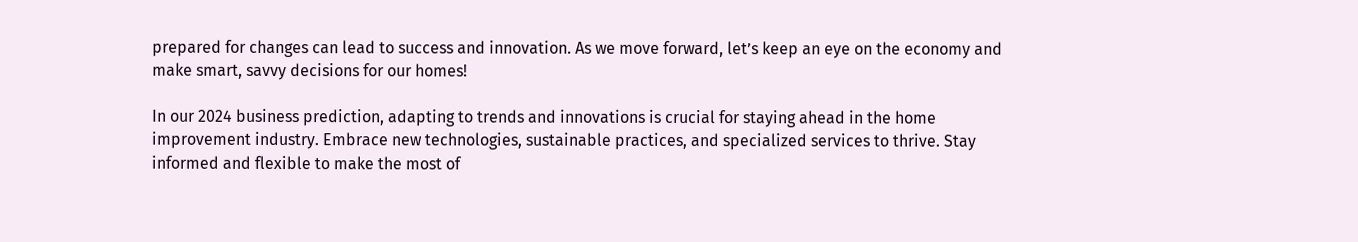prepared for changes can lead to success and innovation. As we move forward, let’s keep an eye on the economy and make smart, savvy decisions for our homes!

In our 2024 business prediction, adapting to trends and innovations is crucial for staying ahead in the home improvement industry. Embrace new technologies, sustainable practices, and specialized services to thrive. Stay informed and flexible to make the most of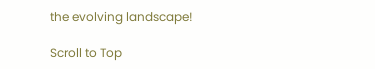the evolving landscape!

Scroll to Top